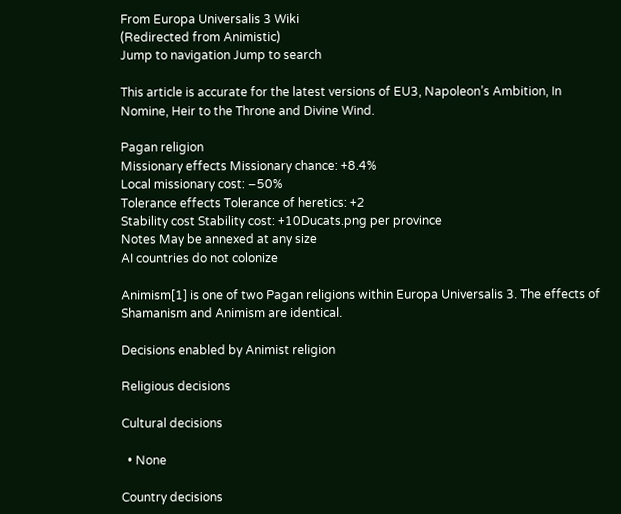From Europa Universalis 3 Wiki
(Redirected from Animistic)
Jump to navigation Jump to search

This article is accurate for the latest versions of EU3, Napoleon’s Ambition, In Nomine, Heir to the Throne and Divine Wind.

Pagan religion
Missionary effects Missionary chance: +8.4%
Local missionary cost: −50%
Tolerance effects Tolerance of heretics: +2
Stability cost Stability cost: +10Ducats.png per province
Notes May be annexed at any size
AI countries do not colonize

Animism[1] is one of two Pagan religions within Europa Universalis 3. The effects of Shamanism and Animism are identical.

Decisions enabled by Animist religion

Religious decisions

Cultural decisions

  • None

Country decisions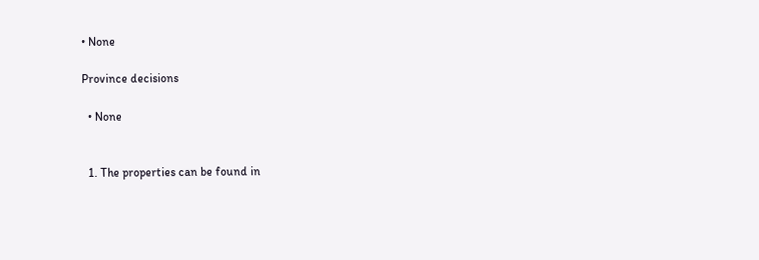• None

Province decisions

  • None


  1. The properties can be found in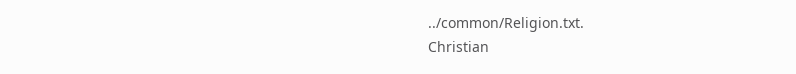../common/Religion.txt.
Christian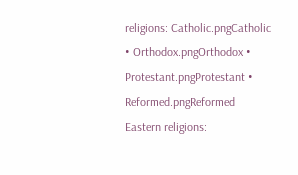religions: Catholic.pngCatholic • Orthodox.pngOrthodox • Protestant.pngProtestant • Reformed.pngReformed
Eastern religions: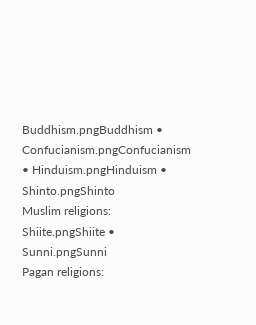Buddhism.pngBuddhism • Confucianism.pngConfucianism • Hinduism.pngHinduism • Shinto.pngShinto
Muslim religions: Shiite.pngShiite • Sunni.pngSunni
Pagan religions: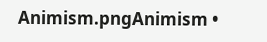Animism.pngAnimism •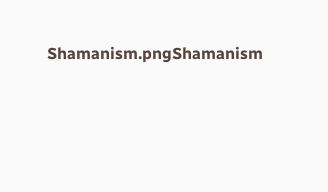Shamanism.pngShamanism